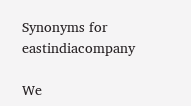Synonyms for eastindiacompany

We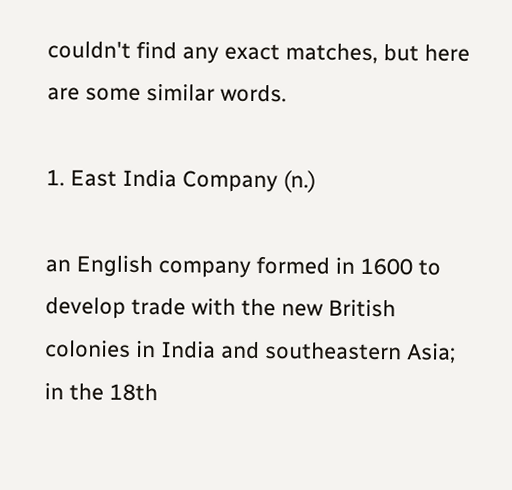couldn't find any exact matches, but here are some similar words.

1. East India Company (n.)

an English company formed in 1600 to develop trade with the new British colonies in India and southeastern Asia; in the 18th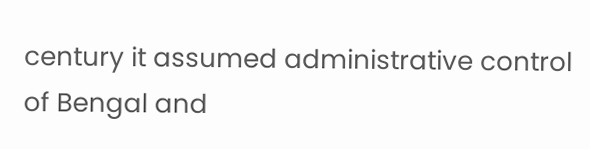century it assumed administrative control of Bengal and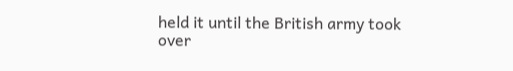held it until the British army took over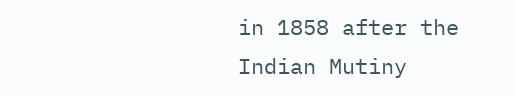in 1858 after the Indian Mutiny